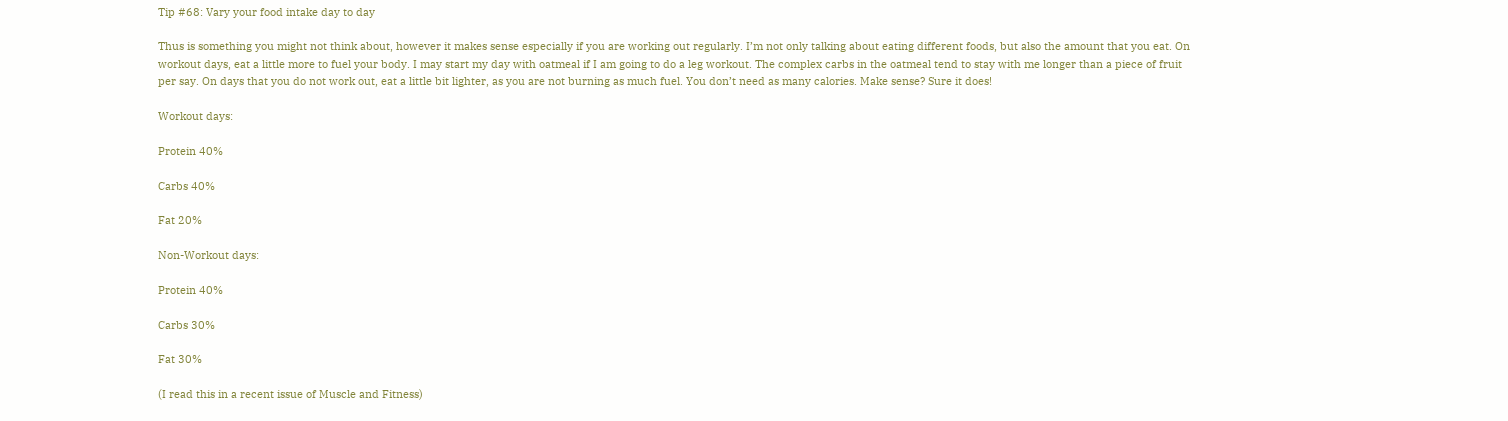Tip #68: Vary your food intake day to day

Thus is something you might not think about, however it makes sense especially if you are working out regularly. I’m not only talking about eating different foods, but also the amount that you eat. On workout days, eat a little more to fuel your body. I may start my day with oatmeal if I am going to do a leg workout. The complex carbs in the oatmeal tend to stay with me longer than a piece of fruit per say. On days that you do not work out, eat a little bit lighter, as you are not burning as much fuel. You don’t need as many calories. Make sense? Sure it does!

Workout days:

Protein 40%

Carbs 40%

Fat 20%

Non-Workout days:

Protein 40%

Carbs 30%

Fat 30%

(I read this in a recent issue of Muscle and Fitness)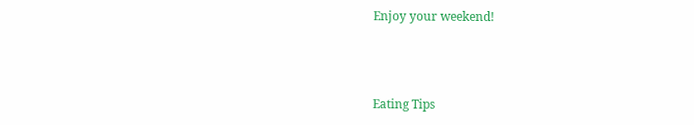Enjoy your weekend!



Eating Tips